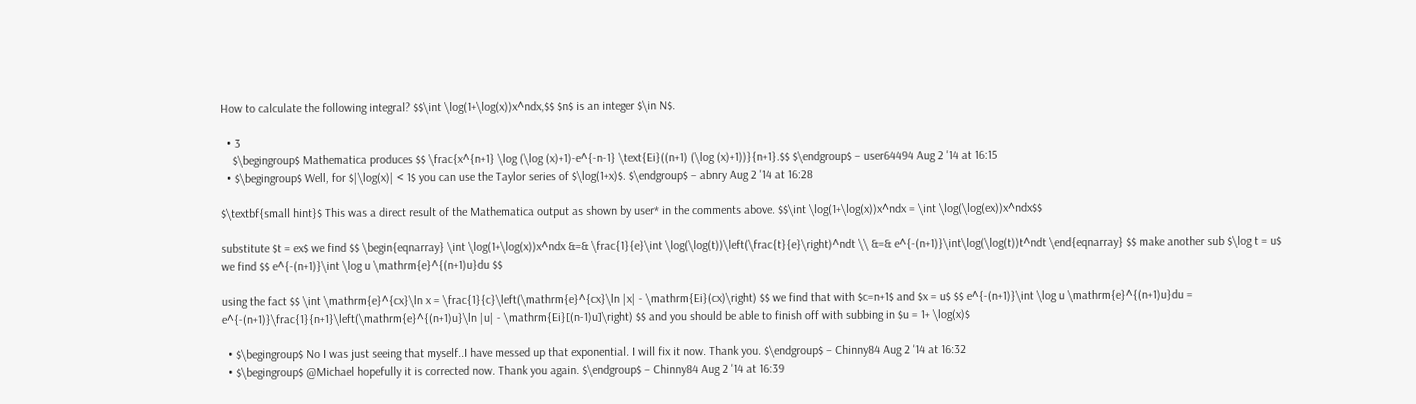How to calculate the following integral? $$\int \log(1+\log(x))x^ndx,$$ $n$ is an integer $\in N$.

  • 3
    $\begingroup$ Mathematica produces $$ \frac{x^{n+1} \log (\log (x)+1)-e^{-n-1} \text{Ei}((n+1) (\log (x)+1))}{n+1}.$$ $\endgroup$ – user64494 Aug 2 '14 at 16:15
  • $\begingroup$ Well, for $|\log(x)| < 1$ you can use the Taylor series of $\log(1+x)$. $\endgroup$ – abnry Aug 2 '14 at 16:28

$\textbf{small hint}$ This was a direct result of the Mathematica output as shown by user* in the comments above. $$\int \log(1+\log(x))x^ndx = \int \log(\log(ex))x^ndx$$

substitute $t = ex$ we find $$ \begin{eqnarray} \int \log(1+\log(x))x^ndx &=& \frac{1}{e}\int \log(\log(t))\left(\frac{t}{e}\right)^ndt \\ &=& e^{-(n+1)}\int\log(\log(t))t^ndt \end{eqnarray} $$ make another sub $\log t = u$ we find $$ e^{-(n+1)}\int \log u \mathrm{e}^{(n+1)u}du $$

using the fact $$ \int \mathrm{e}^{cx}\ln x = \frac{1}{c}\left(\mathrm{e}^{cx}\ln |x| - \mathrm{Ei}(cx)\right) $$ we find that with $c=n+1$ and $x = u$ $$ e^{-(n+1)}\int \log u \mathrm{e}^{(n+1)u}du = e^{-(n+1)}\frac{1}{n+1}\left(\mathrm{e}^{(n+1)u}\ln |u| - \mathrm{Ei}[(n-1)u]\right) $$ and you should be able to finish off with subbing in $u = 1+ \log(x)$

  • $\begingroup$ No I was just seeing that myself..I have messed up that exponential. I will fix it now. Thank you. $\endgroup$ – Chinny84 Aug 2 '14 at 16:32
  • $\begingroup$ @Michael hopefully it is corrected now. Thank you again. $\endgroup$ – Chinny84 Aug 2 '14 at 16:39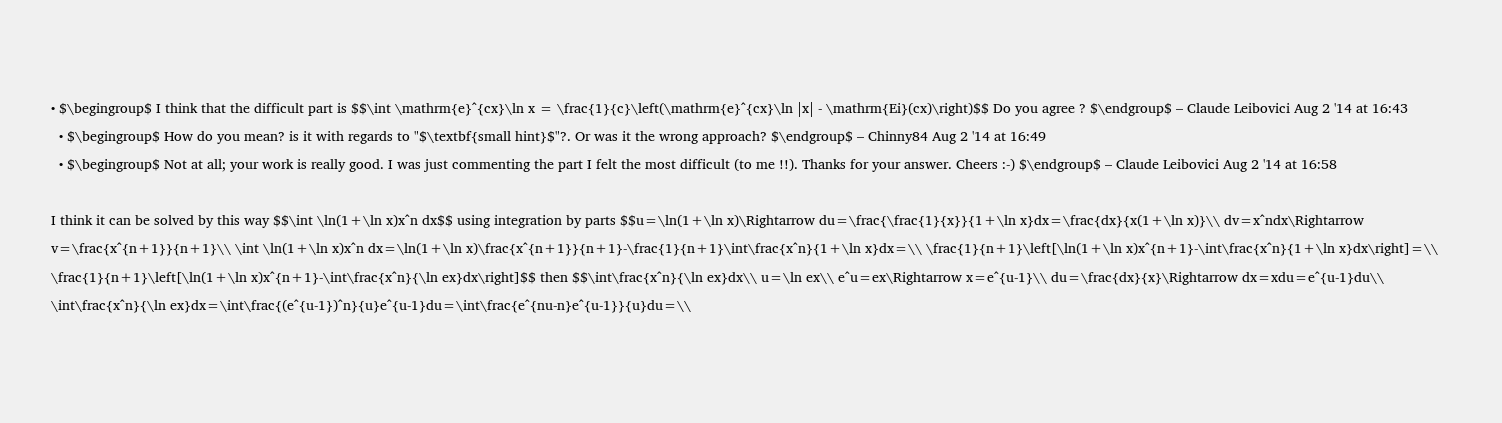• $\begingroup$ I think that the difficult part is $$\int \mathrm{e}^{cx}\ln x = \frac{1}{c}\left(\mathrm{e}^{cx}\ln |x| - \mathrm{Ei}(cx)\right)$$ Do you agree ? $\endgroup$ – Claude Leibovici Aug 2 '14 at 16:43
  • $\begingroup$ How do you mean? is it with regards to "$\textbf{small hint}$"?. Or was it the wrong approach? $\endgroup$ – Chinny84 Aug 2 '14 at 16:49
  • $\begingroup$ Not at all; your work is really good. I was just commenting the part I felt the most difficult (to me !!). Thanks for your answer. Cheers :-) $\endgroup$ – Claude Leibovici Aug 2 '14 at 16:58

I think it can be solved by this way $$\int \ln(1+\ln x)x^n dx$$ using integration by parts $$u=\ln(1+\ln x)\Rightarrow du=\frac{\frac{1}{x}}{1+\ln x}dx=\frac{dx}{x(1+\ln x)}\\ dv=x^ndx\Rightarrow v=\frac{x^{n+1}}{n+1}\\ \int \ln(1+\ln x)x^n dx=\ln(1+\ln x)\frac{x^{n+1}}{n+1}-\frac{1}{n+1}\int\frac{x^n}{1+\ln x}dx=\\ \frac{1}{n+1}\left[\ln(1+\ln x)x^{n+1}-\int\frac{x^n}{1+\ln x}dx\right]=\\ \frac{1}{n+1}\left[\ln(1+\ln x)x^{n+1}-\int\frac{x^n}{\ln ex}dx\right]$$ then $$\int\frac{x^n}{\ln ex}dx\\ u=\ln ex\\ e^u=ex\Rightarrow x=e^{u-1}\\ du=\frac{dx}{x}\Rightarrow dx=xdu=e^{u-1}du\\ \int\frac{x^n}{\ln ex}dx=\int\frac{(e^{u-1})^n}{u}e^{u-1}du=\int\frac{e^{nu-n}e^{u-1}}{u}du=\\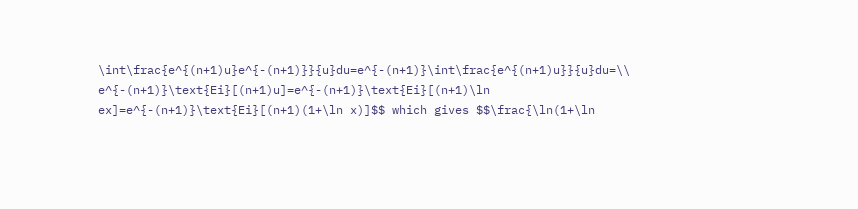\int\frac{e^{(n+1)u}e^{-(n+1)}}{u}du=e^{-(n+1)}\int\frac{e^{(n+1)u}}{u}du=\\ e^{-(n+1)}\text{Ei}[(n+1)u]=e^{-(n+1)}\text{Ei}[(n+1)\ln ex]=e^{-(n+1)}\text{Ei}[(n+1)(1+\ln x)]$$ which gives $$\frac{\ln(1+\ln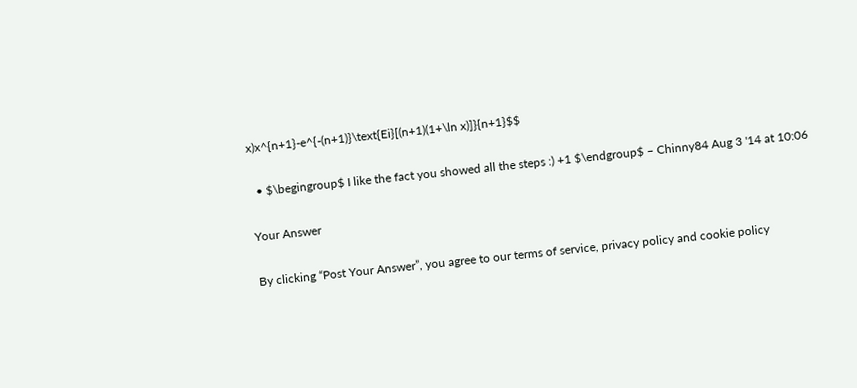x)x^{n+1}-e^{-(n+1)}\text{Ei}[(n+1)(1+\ln x)]}{n+1}$$

  • $\begingroup$ I like the fact you showed all the steps :) +1 $\endgroup$ – Chinny84 Aug 3 '14 at 10:06

Your Answer

By clicking “Post Your Answer”, you agree to our terms of service, privacy policy and cookie policy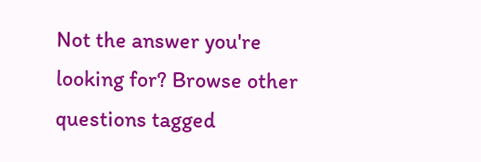Not the answer you're looking for? Browse other questions tagged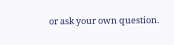or ask your own question.